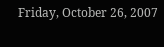Friday, October 26, 2007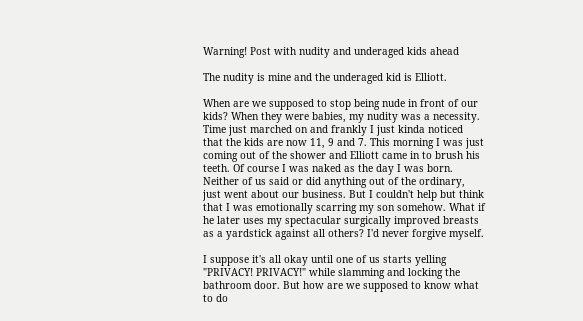Warning! Post with nudity and underaged kids ahead

The nudity is mine and the underaged kid is Elliott.

When are we supposed to stop being nude in front of our kids? When they were babies, my nudity was a necessity. Time just marched on and frankly I just kinda noticed that the kids are now 11, 9 and 7. This morning I was just coming out of the shower and Elliott came in to brush his teeth. Of course I was naked as the day I was born. Neither of us said or did anything out of the ordinary, just went about our business. But I couldn't help but think that I was emotionally scarring my son somehow. What if he later uses my spectacular surgically improved breasts as a yardstick against all others? I'd never forgive myself.

I suppose it's all okay until one of us starts yelling "PRIVACY! PRIVACY!" while slamming and locking the bathroom door. But how are we supposed to know what to do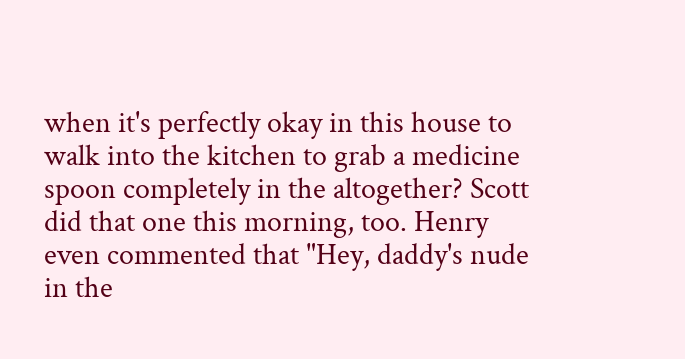when it's perfectly okay in this house to walk into the kitchen to grab a medicine spoon completely in the altogether? Scott did that one this morning, too. Henry even commented that "Hey, daddy's nude in the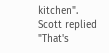kitchen". Scott replied "That's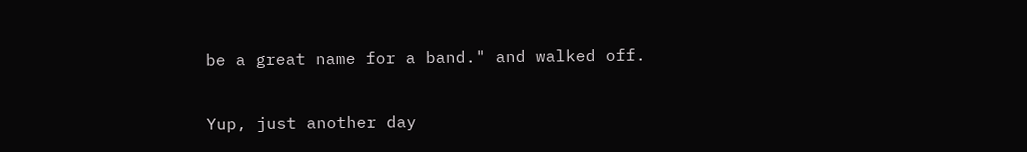be a great name for a band." and walked off.

Yup, just another day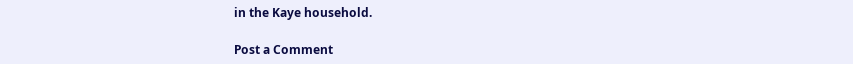in the Kaye household.

Post a Comment